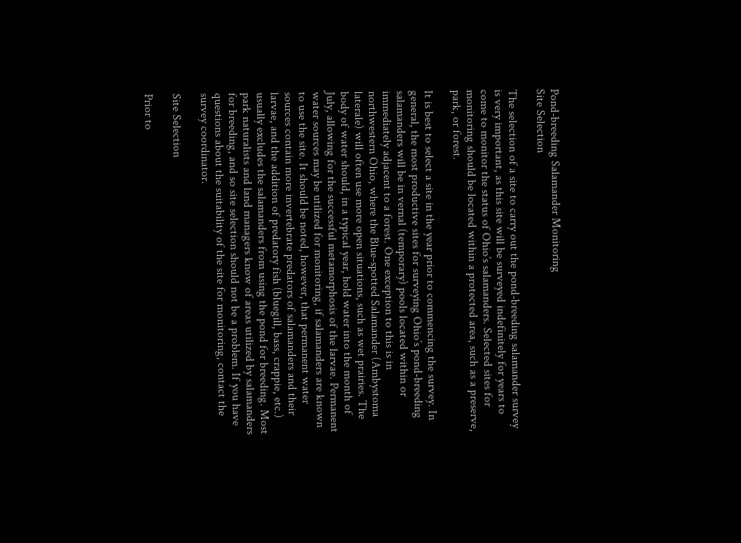Pond-breeding Salamander Monitoring
Site Selection

The selection of a site to carry out the pond-breeding salamander survey is very important, as this site will be surveyed indefinitely for years to come to monitor the status of Ohio’s salamanders. Selected sites for monitoring should be located within a protected area, such as a preserve, park, or forest.

It is best to select a site in the year prior to commencing the survey. In general, the most productive sites for surveying Ohio’s pond-breeding salamanders will be in vernal (temporary) pools located within or immediately adjacent to a forest. One exception to this is in northwestern Ohio, where the Blue-spotted Salamander (Ambystoma laterale) will often use more open situations, such as wet prairies. The body of water should, in a typical year, hold water into the month of July, allowing for the successful metamorphosis of the larvae. Permanent water sources may be utilized for monitoring, if salamanders are known to use the site. It should be noted, however, that permanent water sources contain more invertebrate predators of salamanders and their larvae, and the addition of predatory fish (bluegill, bass, crappie, etc.) usually excludes the salamanders from using the pond for breeding. Most park naturalists and land managers know of areas utilized by salamanders for breeding, and so site selection should not be a problem. If you have questions about the suitability of the site for monitoring, contact the survey coordinator.

Site Selection

Prior to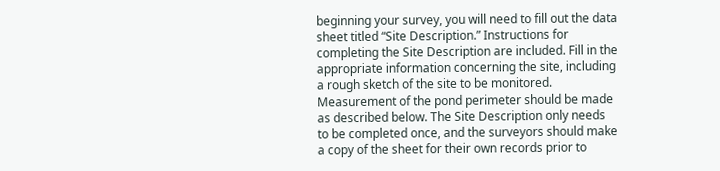beginning your survey, you will need to fill out the data sheet titled “Site Description.” Instructions for completing the Site Description are included. Fill in the appropriate information concerning the site, including a rough sketch of the site to be monitored. Measurement of the pond perimeter should be made as described below. The Site Description only needs to be completed once, and the surveyors should make a copy of the sheet for their own records prior to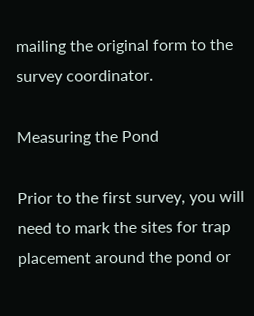mailing the original form to the survey coordinator.

Measuring the Pond

Prior to the first survey, you will need to mark the sites for trap placement around the pond or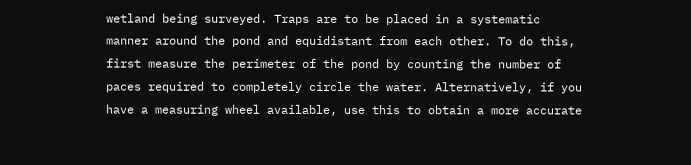wetland being surveyed. Traps are to be placed in a systematic manner around the pond and equidistant from each other. To do this, first measure the perimeter of the pond by counting the number of paces required to completely circle the water. Alternatively, if you have a measuring wheel available, use this to obtain a more accurate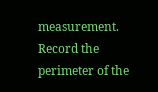measurement. Record the perimeter of the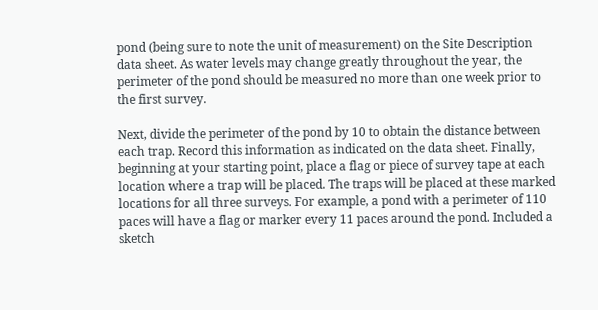pond (being sure to note the unit of measurement) on the Site Description data sheet. As water levels may change greatly throughout the year, the perimeter of the pond should be measured no more than one week prior to the first survey.

Next, divide the perimeter of the pond by 10 to obtain the distance between each trap. Record this information as indicated on the data sheet. Finally, beginning at your starting point, place a flag or piece of survey tape at each location where a trap will be placed. The traps will be placed at these marked locations for all three surveys. For example, a pond with a perimeter of 110 paces will have a flag or marker every 11 paces around the pond. Included a sketch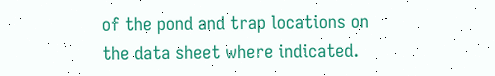of the pond and trap locations on the data sheet where indicated.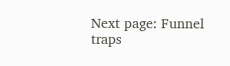Next page: Funnel traps